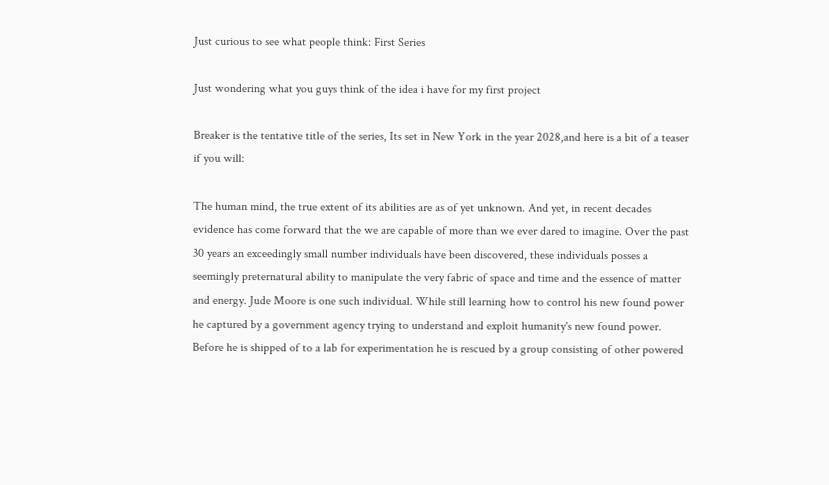Just curious to see what people think: First Series

Just wondering what you guys think of the idea i have for my first project

Breaker is the tentative title of the series, Its set in New York in the year 2028,and here is a bit of a teaser if you will:

The human mind, the true extent of its abilities are as of yet unknown. And yet, in recent decades evidence has come forward that the we are capable of more than we ever dared to imagine. Over the past 30 years an exceedingly small number individuals have been discovered, these individuals posses a seemingly preternatural ability to manipulate the very fabric of space and time and the essence of matter and energy. Jude Moore is one such individual. While still learning how to control his new found power he captured by a government agency trying to understand and exploit humanity's new found power. Before he is shipped of to a lab for experimentation he is rescued by a group consisting of other powered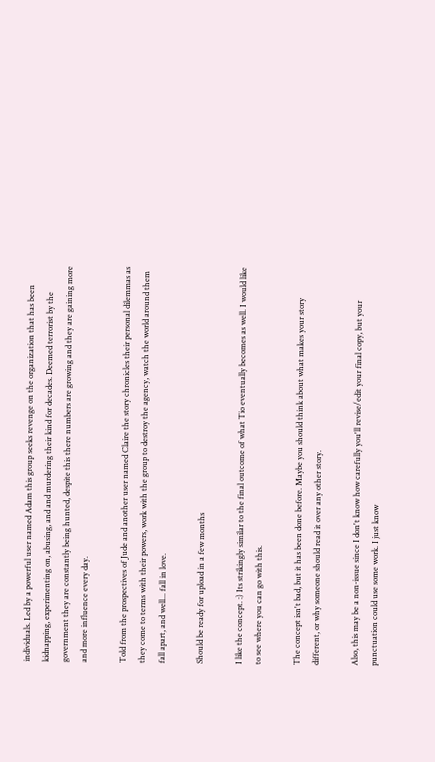individuals. Led by a powerful user named Adam this group seeks revenge on the organization that has been kidnapping, experimenting on, abusing, and and murdering their kind for decades. Deemed terrorist by the government they are constantly being hunted, despite this there numbers are growing and they are gaining more and more influence every day.

Told from the prospectives of Jude and another user named Claire the story chronicles their personal dilemmas as they come to terms with their powers, work with the group to destroy the agency, watch the world around them fall apart, and well... fall in love.

Should be ready for upload in a few months

I like the concept. :) Its strikingly similar to the final outcome of what Tio eventually becomes as well. I would like to see where you can go with this.

The concept isn't bad, but it has been done before. Maybe you should think about what makes your story different, or why someone should read it over any other story.

Also, this may be a non-issue since I don't know how carefully you'll revise/edit your final copy, but your punctuation could use some work. I just know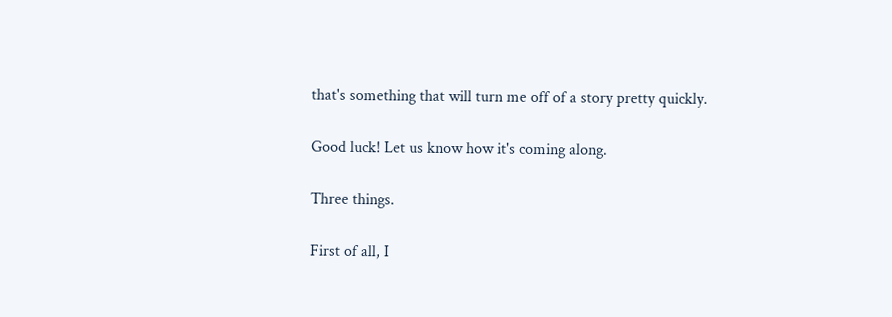that's something that will turn me off of a story pretty quickly.

Good luck! Let us know how it's coming along.

Three things.

First of all, I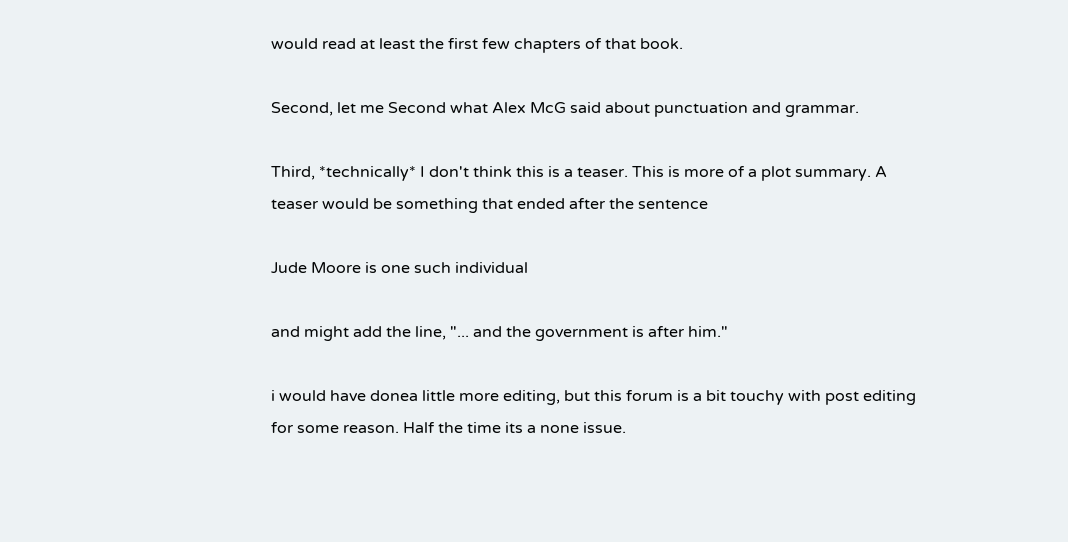would read at least the first few chapters of that book.

Second, let me Second what Alex McG said about punctuation and grammar.

Third, *technically* I don't think this is a teaser. This is more of a plot summary. A teaser would be something that ended after the sentence

Jude Moore is one such individual

and might add the line, "... and the government is after him."

i would have donea little more editing, but this forum is a bit touchy with post editing for some reason. Half the time its a none issue.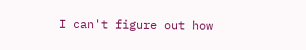I can't figure out how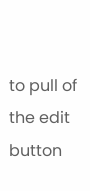to pull of the edit button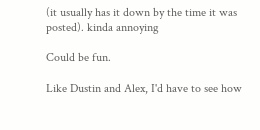(it usually has it down by the time it was posted). kinda annoying

Could be fun.

Like Dustin and Alex, I'd have to see how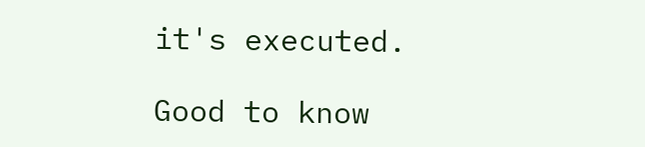it's executed.

Good to know